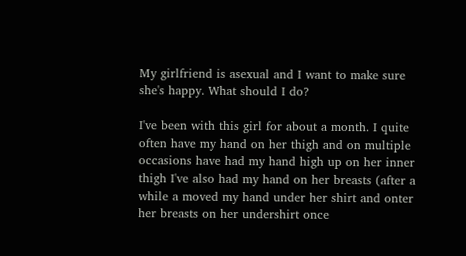My girlfriend is asexual and I want to make sure she's happy. What should I do?

I've been with this girl for about a month. I quite often have my hand on her thigh and on multiple occasions have had my hand high up on her inner thigh I've also had my hand on her breasts (after a while a moved my hand under her shirt and onter her breasts on her undershirt once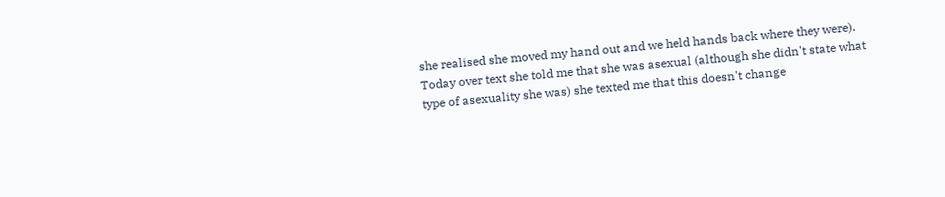she realised she moved my hand out and we held hands back where they were). Today over text she told me that she was asexual (although she didn't state what type of asexuality she was) she texted me that this doesn't change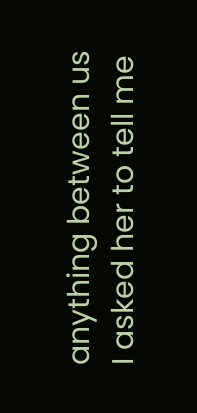anything between us I asked her to tell me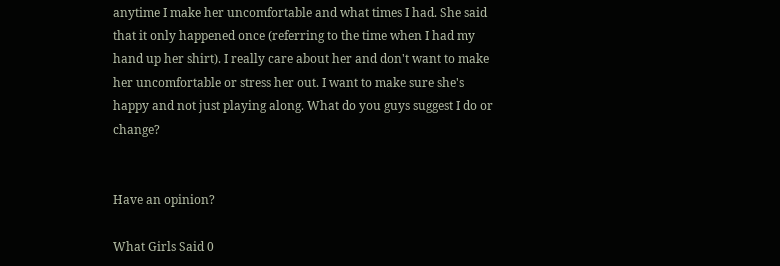anytime I make her uncomfortable and what times I had. She said that it only happened once (referring to the time when I had my hand up her shirt). I really care about her and don't want to make her uncomfortable or stress her out. I want to make sure she's happy and not just playing along. What do you guys suggest I do or change?


Have an opinion?

What Girls Said 0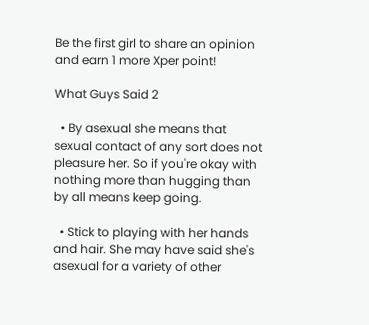Be the first girl to share an opinion
and earn 1 more Xper point!

What Guys Said 2

  • By asexual she means that sexual contact of any sort does not pleasure her. So if you're okay with nothing more than hugging than by all means keep going.

  • Stick to playing with her hands and hair. She may have said she's asexual for a variety of other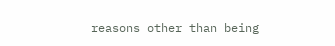reasons other than being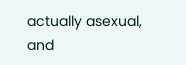actually asexual, and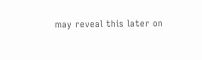may reveal this later on